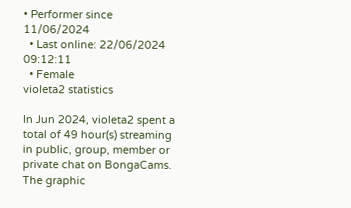• Performer since 11/06/2024
  • Last online: 22/06/2024 09:12:11
  • Female
violeta2 statistics

In Jun 2024, violeta2 spent a total of 49 hour(s) streaming in public, group, member or private chat on BongaCams.
The graphic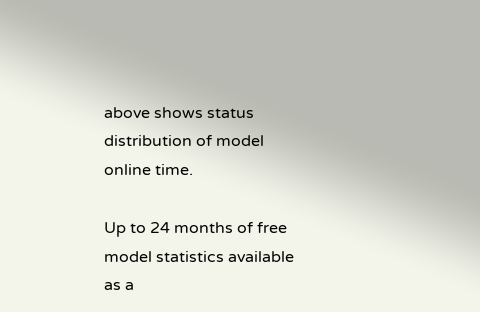above shows status distribution of model online time.

Up to 24 months of free model statistics available as a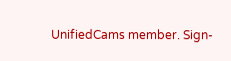UnifiedCams member. Sign-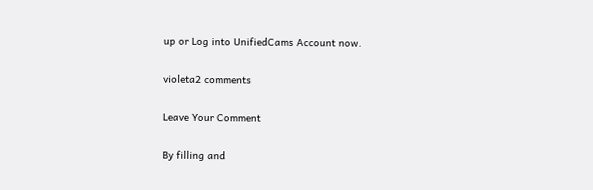up or Log into UnifiedCams Account now.

violeta2 comments

Leave Your Comment

By filling and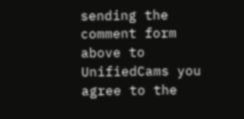sending the comment form above to UnifiedCams you agree to the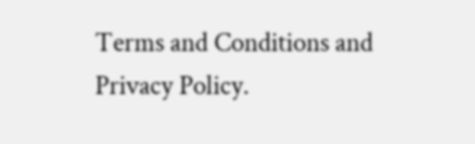Terms and Conditions and Privacy Policy.